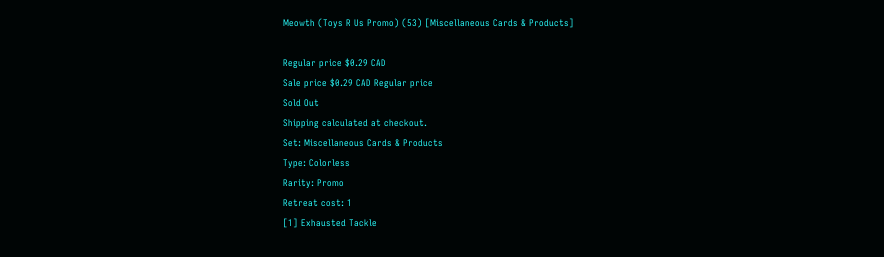Meowth (Toys R Us Promo) (53) [Miscellaneous Cards & Products]

Regular price $0.29 CAD
Sale price $0.29 CAD Regular price
Sold Out
Shipping calculated at checkout.
Set: Miscellaneous Cards & Products
Type: Colorless
Rarity: Promo
Retreat cost: 1
[1] Exhausted Tackle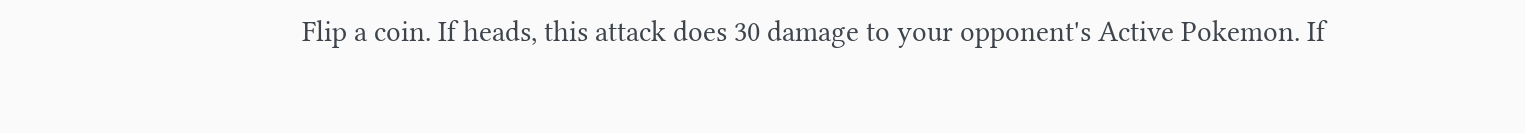Flip a coin. If heads, this attack does 30 damage to your opponent's Active Pokemon. If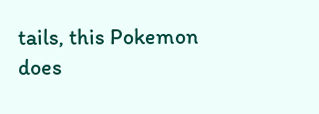tails, this Pokemon does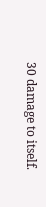30 damage to itself.